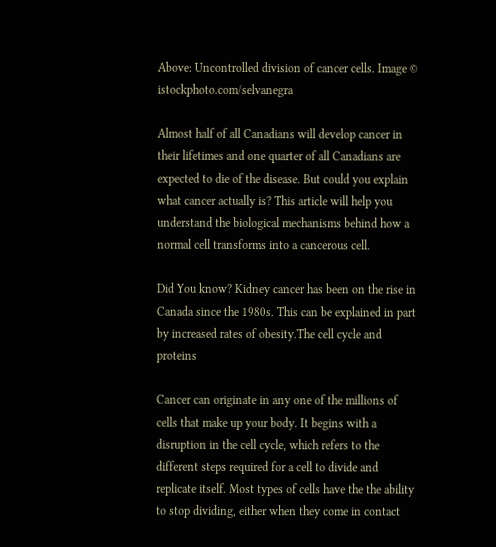Above: Uncontrolled division of cancer cells. Image © istockphoto.com/selvanegra

Almost half of all Canadians will develop cancer in their lifetimes and one quarter of all Canadians are expected to die of the disease. But could you explain what cancer actually is? This article will help you understand the biological mechanisms behind how a normal cell transforms into a cancerous cell.

Did You know? Kidney cancer has been on the rise in Canada since the 1980s. This can be explained in part by increased rates of obesity.The cell cycle and proteins

Cancer can originate in any one of the millions of cells that make up your body. It begins with a disruption in the cell cycle, which refers to the different steps required for a cell to divide and replicate itself. Most types of cells have the the ability to stop dividing, either when they come in contact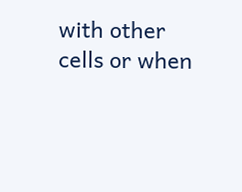with other cells or when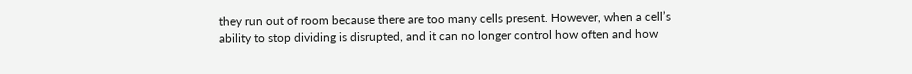they run out of room because there are too many cells present. However, when a cell’s ability to stop dividing is disrupted, and it can no longer control how often and how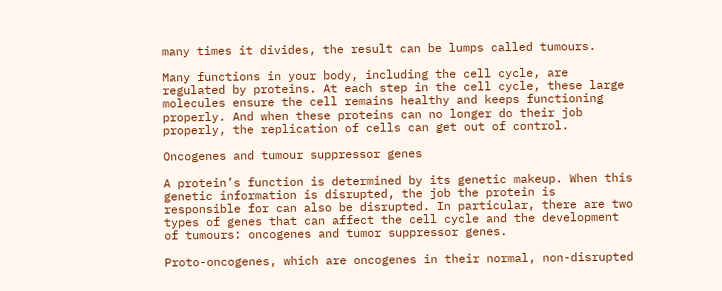many times it divides, the result can be lumps called tumours.

Many functions in your body, including the cell cycle, are regulated by proteins. At each step in the cell cycle, these large molecules ensure the cell remains healthy and keeps functioning properly. And when these proteins can no longer do their job properly, the replication of cells can get out of control.

Oncogenes and tumour suppressor genes

A protein’s function is determined by its genetic makeup. When this genetic information is disrupted, the job the protein is responsible for can also be disrupted. In particular, there are two types of genes that can affect the cell cycle and the development of tumours: oncogenes and tumor suppressor genes.

Proto-oncogenes, which are oncogenes in their normal, non-disrupted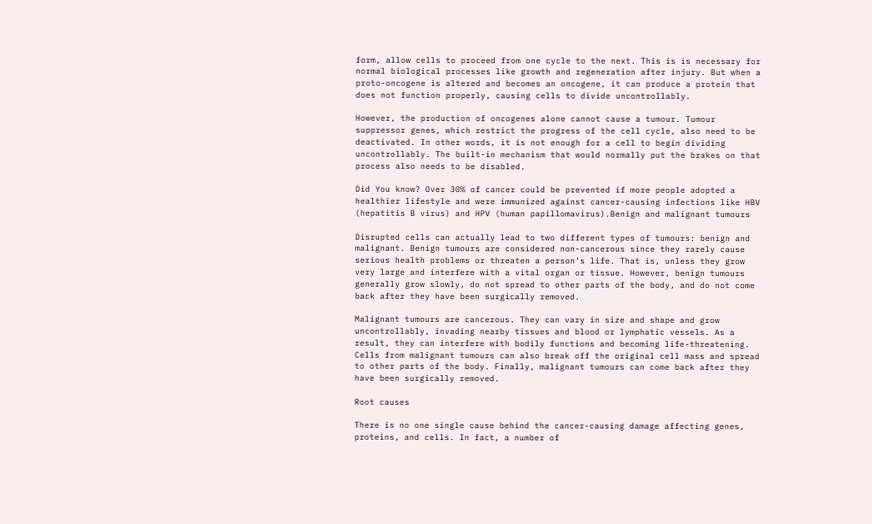form, allow cells to proceed from one cycle to the next. This is is necessary for normal biological processes like growth and regeneration after injury. But when a proto-oncogene is altered and becomes an oncogene, it can produce a protein that does not function properly, causing cells to divide uncontrollably.

However, the production of oncogenes alone cannot cause a tumour. Tumour suppressor genes, which restrict the progress of the cell cycle, also need to be deactivated. In other words, it is not enough for a cell to begin dividing uncontrollably. The built-in mechanism that would normally put the brakes on that process also needs to be disabled.

Did You know? Over 30% of cancer could be prevented if more people adopted a healthier lifestyle and were immunized against cancer-causing infections like HBV (hepatitis B virus) and HPV (human papillomavirus).Benign and malignant tumours

Disrupted cells can actually lead to two different types of tumours: benign and malignant. Benign tumours are considered non-cancerous since they rarely cause serious health problems or threaten a person’s life. That is, unless they grow very large and interfere with a vital organ or tissue. However, benign tumours generally grow slowly, do not spread to other parts of the body, and do not come back after they have been surgically removed.

Malignant tumours are cancerous. They can vary in size and shape and grow uncontrollably, invading nearby tissues and blood or lymphatic vessels. As a result, they can interfere with bodily functions and becoming life-threatening. Cells from malignant tumours can also break off the original cell mass and spread to other parts of the body. Finally, malignant tumours can come back after they have been surgically removed.

Root causes

There is no one single cause behind the cancer-causing damage affecting genes, proteins, and cells. In fact, a number of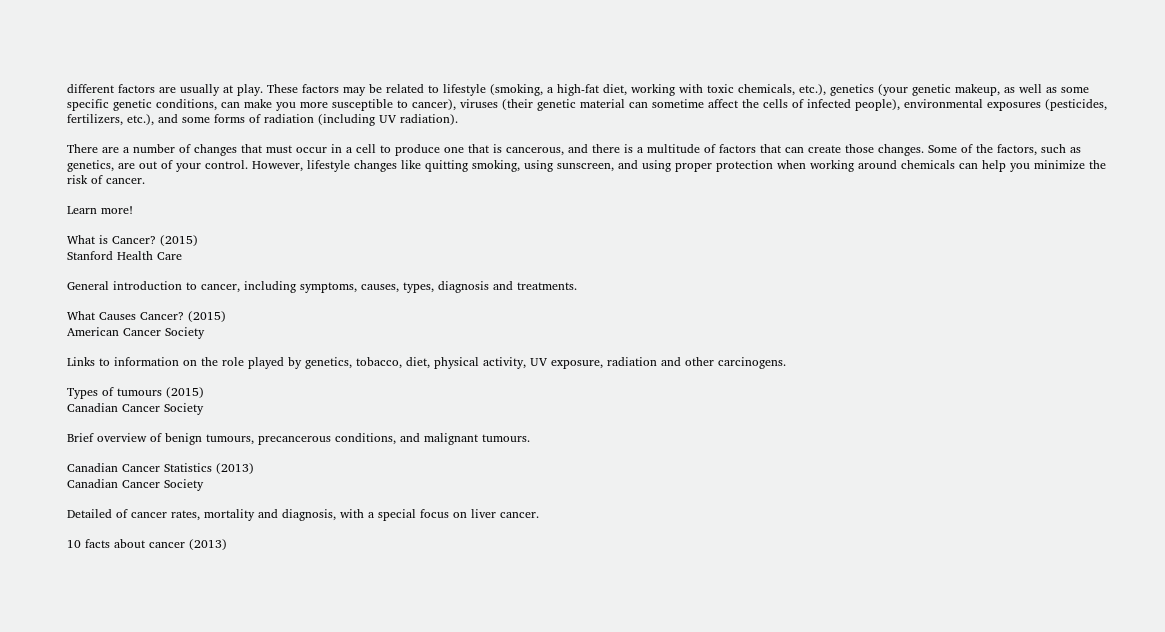different factors are usually at play. These factors may be related to lifestyle (smoking, a high-fat diet, working with toxic chemicals, etc.), genetics (your genetic makeup, as well as some specific genetic conditions, can make you more susceptible to cancer), viruses (their genetic material can sometime affect the cells of infected people), environmental exposures (pesticides, fertilizers, etc.), and some forms of radiation (including UV radiation).

There are a number of changes that must occur in a cell to produce one that is cancerous, and there is a multitude of factors that can create those changes. Some of the factors, such as genetics, are out of your control. However, lifestyle changes like quitting smoking, using sunscreen, and using proper protection when working around chemicals can help you minimize the risk of cancer.

Learn more!

What is Cancer? (2015)
Stanford Health Care

General introduction to cancer, including symptoms, causes, types, diagnosis and treatments.

What Causes Cancer? (2015)
American Cancer Society

Links to information on the role played by genetics, tobacco, diet, physical activity, UV exposure, radiation and other carcinogens.

Types of tumours (2015)
Canadian Cancer Society

Brief overview of benign tumours, precancerous conditions, and malignant tumours.

Canadian Cancer Statistics (2013)
Canadian Cancer Society

Detailed of cancer rates, mortality and diagnosis, with a special focus on liver cancer.

10 facts about cancer (2013)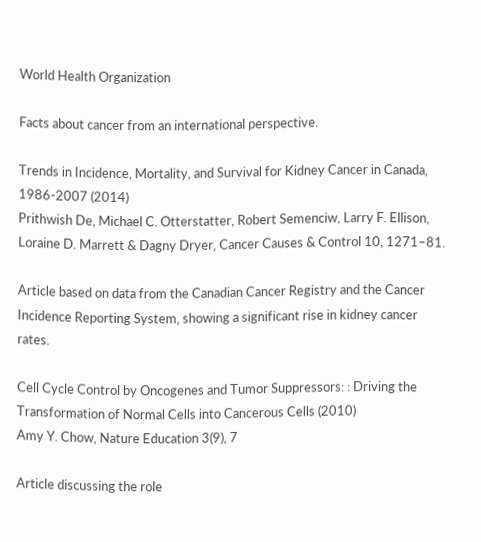World Health Organization

Facts about cancer from an international perspective.

Trends in Incidence, Mortality, and Survival for Kidney Cancer in Canada, 1986-2007 (2014)
Prithwish De, Michael C. Otterstatter, Robert Semenciw, Larry F. Ellison, Loraine D. Marrett & Dagny Dryer, Cancer Causes & Control 10, 1271–81.

Article based on data from the Canadian Cancer Registry and the Cancer Incidence Reporting System, showing a significant rise in kidney cancer rates.

Cell Cycle Control by Oncogenes and Tumor Suppressors: : Driving the Transformation of Normal Cells into Cancerous Cells (2010)
Amy Y. Chow, Nature Education 3(9), 7

Article discussing the role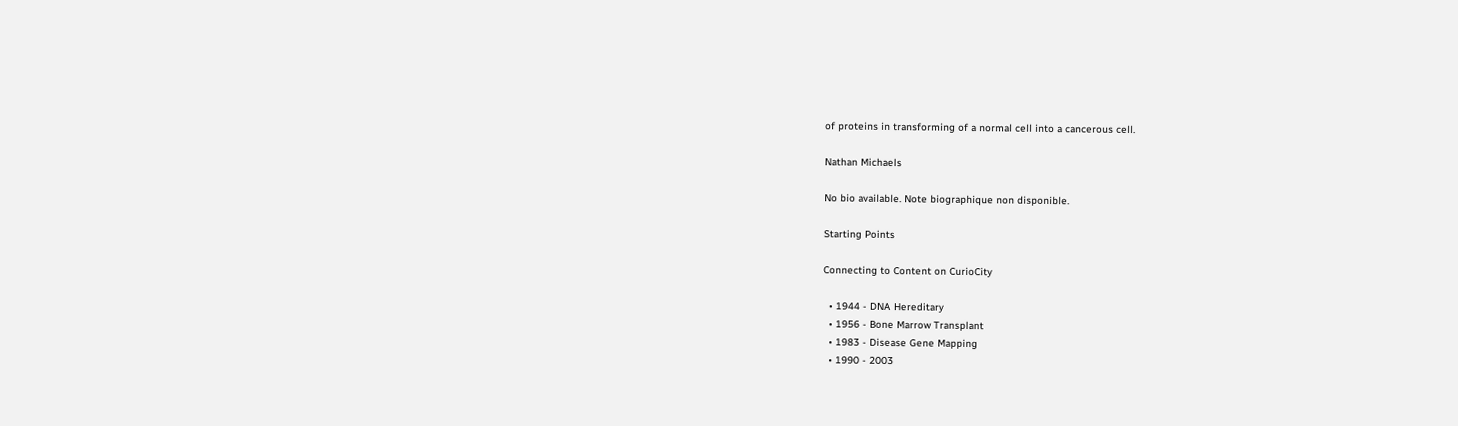of proteins in transforming of a normal cell into a cancerous cell.

Nathan Michaels

No bio available. Note biographique non disponible.

Starting Points

Connecting to Content on CurioCity

  • 1944 - DNA Hereditary
  • 1956 - Bone Marrow Transplant
  • 1983 - Disease Gene Mapping
  • 1990 - 2003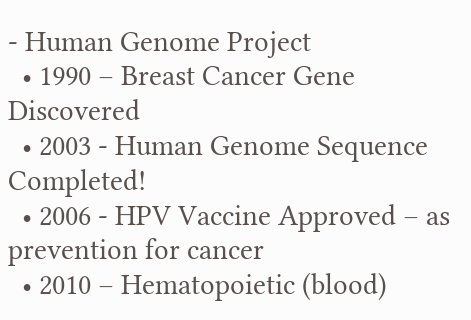- Human Genome Project
  • 1990 – Breast Cancer Gene Discovered
  • 2003 - Human Genome Sequence Completed!
  • 2006 - HPV Vaccine Approved – as prevention for cancer
  • 2010 – Hematopoietic (blood)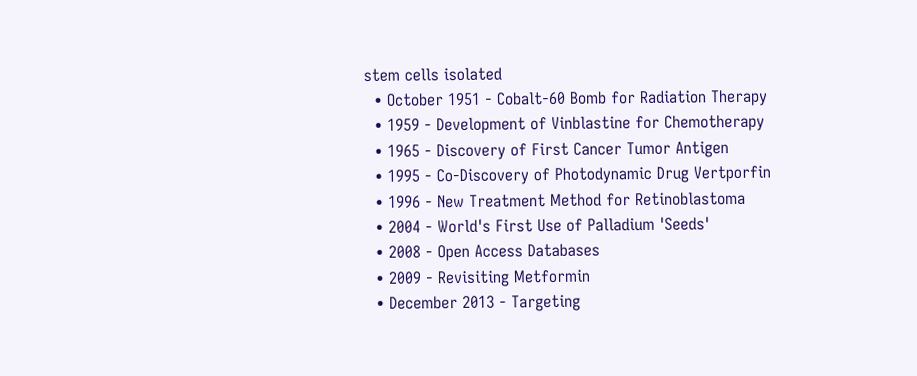stem cells isolated
  • October 1951 - Cobalt-60 Bomb for Radiation Therapy
  • 1959 - Development of Vinblastine for Chemotherapy
  • 1965 - Discovery of First Cancer Tumor Antigen
  • 1995 - Co-Discovery of Photodynamic Drug Vertporfin
  • 1996 - New Treatment Method for Retinoblastoma
  • 2004 - World's First Use of Palladium 'Seeds'
  • 2008 - Open Access Databases
  • 2009 - Revisiting Metformin
  • December 2013 - Targeting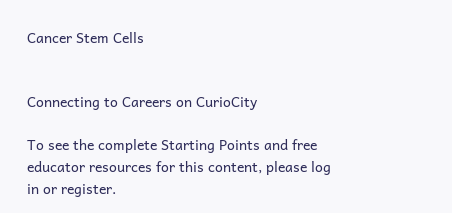Cancer Stem Cells


Connecting to Careers on CurioCity

To see the complete Starting Points and free educator resources for this content, please log in or register.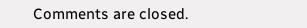Comments are closed.